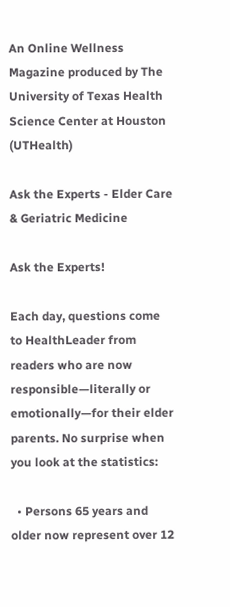An Online Wellness Magazine produced by The University of Texas Health Science Center at Houston (UTHealth)

Ask the Experts - Elder Care & Geriatric Medicine

Ask the Experts!

Each day, questions come to HealthLeader from readers who are now responsible—literally or emotionally—for their elder parents. No surprise when you look at the statistics:

  • Persons 65 years and older now represent over 12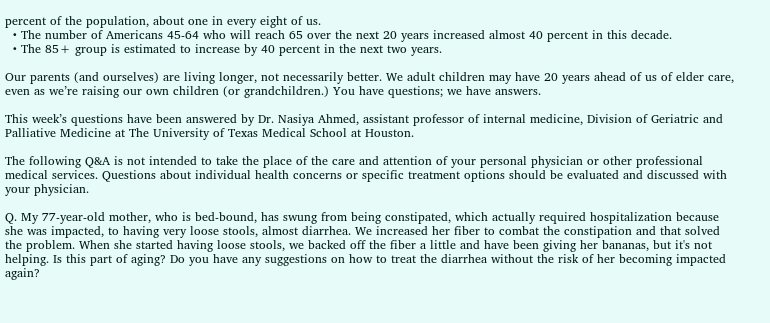percent of the population, about one in every eight of us.
  • The number of Americans 45-64 who will reach 65 over the next 20 years increased almost 40 percent in this decade.
  • The 85+ group is estimated to increase by 40 percent in the next two years.

Our parents (and ourselves) are living longer, not necessarily better. We adult children may have 20 years ahead of us of elder care, even as we’re raising our own children (or grandchildren.) You have questions; we have answers.

This week’s questions have been answered by Dr. Nasiya Ahmed, assistant professor of internal medicine, Division of Geriatric and Palliative Medicine at The University of Texas Medical School at Houston.

The following Q&A is not intended to take the place of the care and attention of your personal physician or other professional medical services. Questions about individual health concerns or specific treatment options should be evaluated and discussed with your physician.

Q. My 77-year-old mother, who is bed-bound, has swung from being constipated, which actually required hospitalization because she was impacted, to having very loose stools, almost diarrhea. We increased her fiber to combat the constipation and that solved the problem. When she started having loose stools, we backed off the fiber a little and have been giving her bananas, but it's not helping. Is this part of aging? Do you have any suggestions on how to treat the diarrhea without the risk of her becoming impacted again?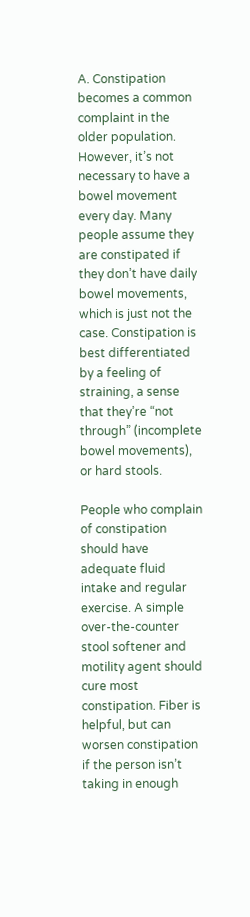A. Constipation becomes a common complaint in the older population. However, it’s not necessary to have a bowel movement every day. Many people assume they are constipated if they don’t have daily bowel movements, which is just not the case. Constipation is best differentiated by a feeling of straining, a sense that they’re “not through” (incomplete bowel movements), or hard stools.

People who complain of constipation should have adequate fluid intake and regular exercise. A simple over-the-counter stool softener and motility agent should cure most constipation. Fiber is helpful, but can worsen constipation if the person isn’t taking in enough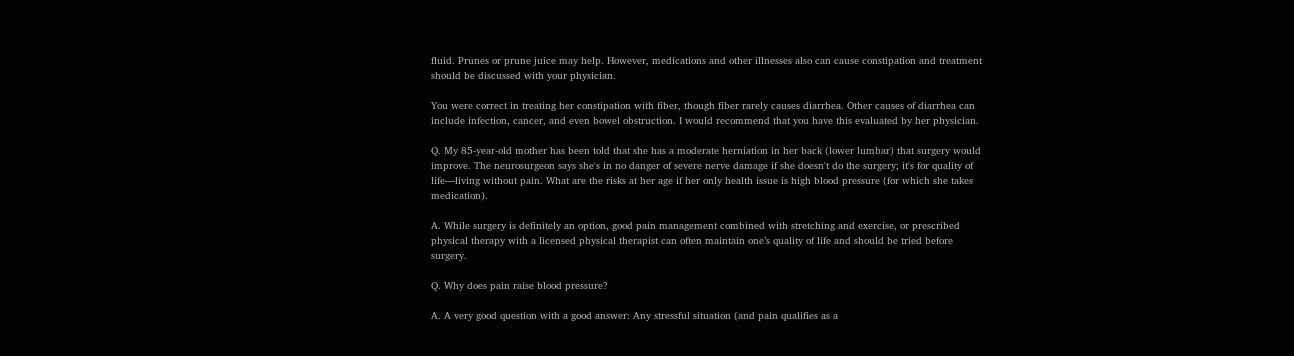fluid. Prunes or prune juice may help. However, medications and other illnesses also can cause constipation and treatment should be discussed with your physician.

You were correct in treating her constipation with fiber, though fiber rarely causes diarrhea. Other causes of diarrhea can include infection, cancer, and even bowel obstruction. I would recommend that you have this evaluated by her physician.

Q. My 85-year-old mother has been told that she has a moderate herniation in her back (lower lumbar) that surgery would improve. The neurosurgeon says she's in no danger of severe nerve damage if she doesn't do the surgery; it's for quality of life—living without pain. What are the risks at her age if her only health issue is high blood pressure (for which she takes medication).

A. While surgery is definitely an option, good pain management combined with stretching and exercise, or prescribed physical therapy with a licensed physical therapist can often maintain one’s quality of life and should be tried before surgery.

Q. Why does pain raise blood pressure?

A. A very good question with a good answer: Any stressful situation (and pain qualifies as a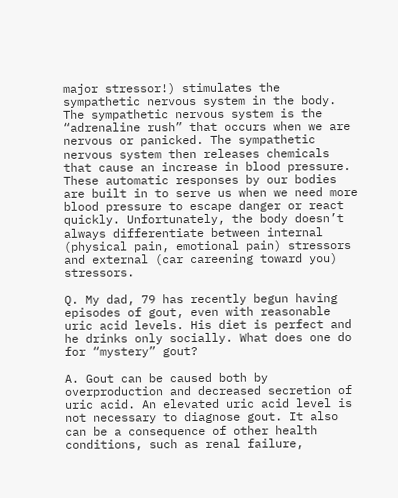major stressor!) stimulates the sympathetic nervous system in the body. The sympathetic nervous system is the “adrenaline rush” that occurs when we are nervous or panicked. The sympathetic nervous system then releases chemicals that cause an increase in blood pressure. These automatic responses by our bodies are built in to serve us when we need more blood pressure to escape danger or react quickly. Unfortunately, the body doesn’t always differentiate between internal (physical pain, emotional pain) stressors and external (car careening toward you) stressors.

Q. My dad, 79 has recently begun having episodes of gout, even with reasonable uric acid levels. His diet is perfect and he drinks only socially. What does one do for “mystery” gout?

A. Gout can be caused both by overproduction and decreased secretion of uric acid. An elevated uric acid level is not necessary to diagnose gout. It also can be a consequence of other health conditions, such as renal failure,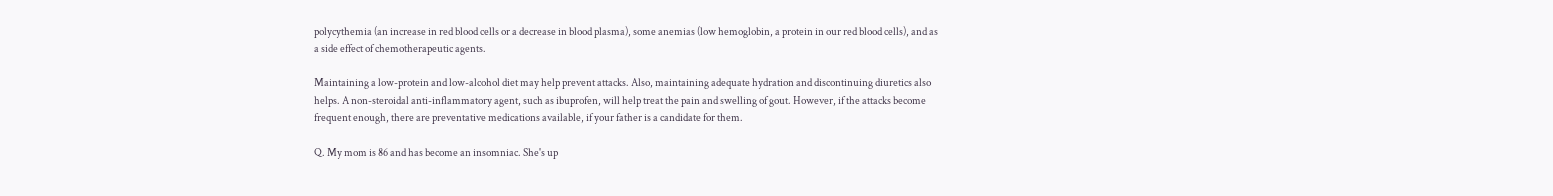polycythemia (an increase in red blood cells or a decrease in blood plasma), some anemias (low hemoglobin, a protein in our red blood cells), and as a side effect of chemotherapeutic agents.

Maintaining a low-protein and low-alcohol diet may help prevent attacks. Also, maintaining adequate hydration and discontinuing diuretics also helps. A non-steroidal anti-inflammatory agent, such as ibuprofen, will help treat the pain and swelling of gout. However, if the attacks become frequent enough, there are preventative medications available, if your father is a candidate for them.

Q. My mom is 86 and has become an insomniac. She's up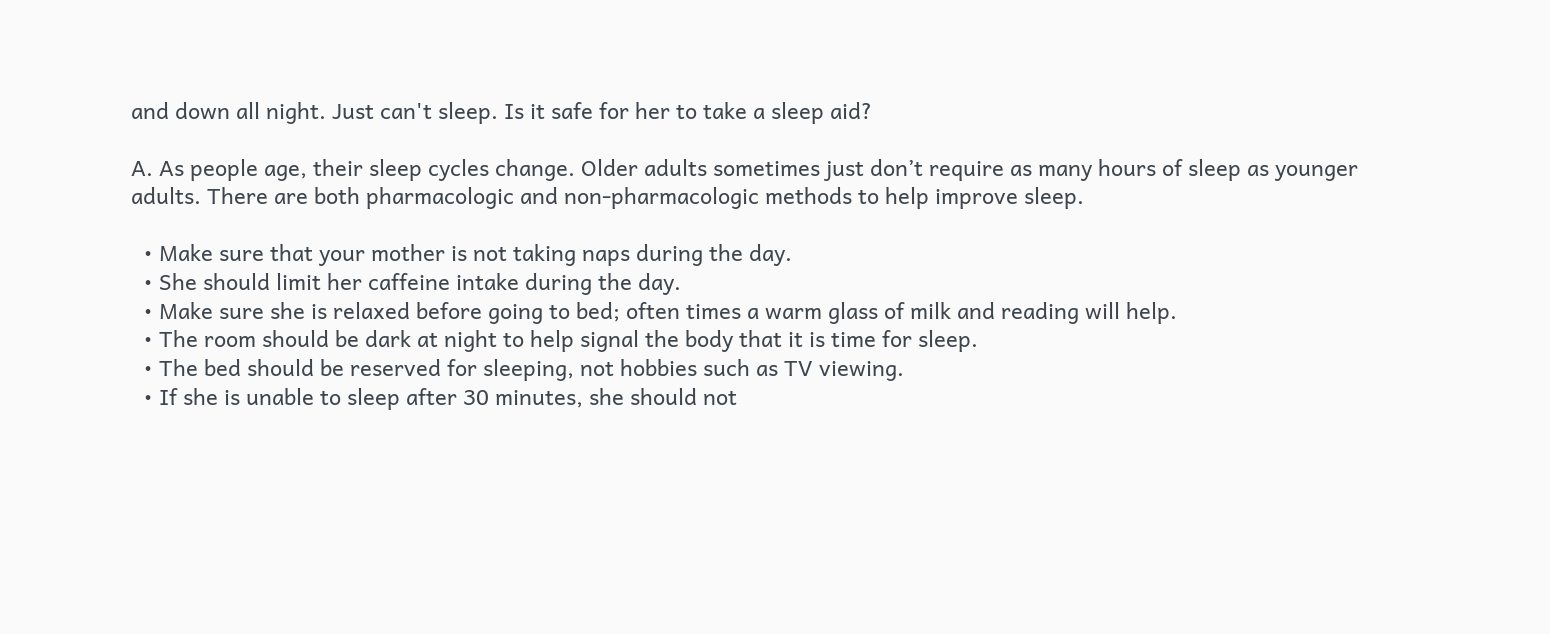and down all night. Just can't sleep. Is it safe for her to take a sleep aid?

A. As people age, their sleep cycles change. Older adults sometimes just don’t require as many hours of sleep as younger adults. There are both pharmacologic and non-pharmacologic methods to help improve sleep.

  • Make sure that your mother is not taking naps during the day.
  • She should limit her caffeine intake during the day.
  • Make sure she is relaxed before going to bed; often times a warm glass of milk and reading will help.
  • The room should be dark at night to help signal the body that it is time for sleep.
  • The bed should be reserved for sleeping, not hobbies such as TV viewing.
  • If she is unable to sleep after 30 minutes, she should not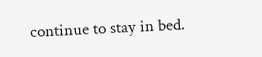continue to stay in bed.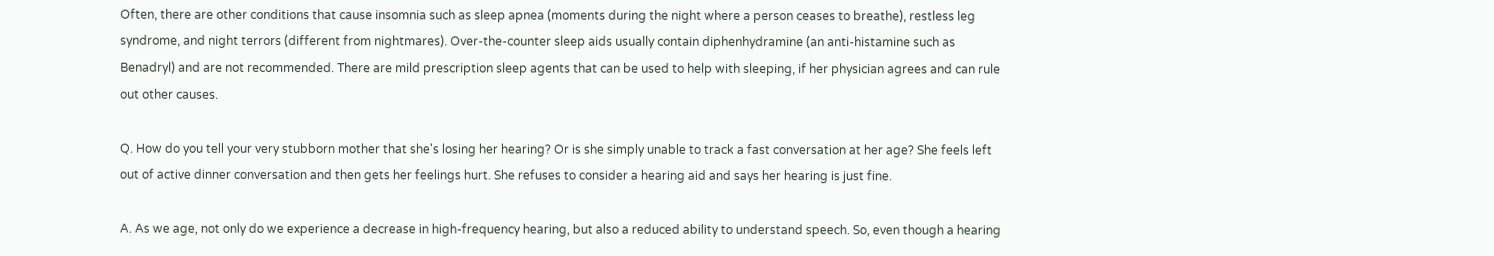Often, there are other conditions that cause insomnia such as sleep apnea (moments during the night where a person ceases to breathe), restless leg syndrome, and night terrors (different from nightmares). Over-the-counter sleep aids usually contain diphenhydramine (an anti-histamine such as Benadryl) and are not recommended. There are mild prescription sleep agents that can be used to help with sleeping, if her physician agrees and can rule out other causes.

Q. How do you tell your very stubborn mother that she's losing her hearing? Or is she simply unable to track a fast conversation at her age? She feels left out of active dinner conversation and then gets her feelings hurt. She refuses to consider a hearing aid and says her hearing is just fine.

A. As we age, not only do we experience a decrease in high-frequency hearing, but also a reduced ability to understand speech. So, even though a hearing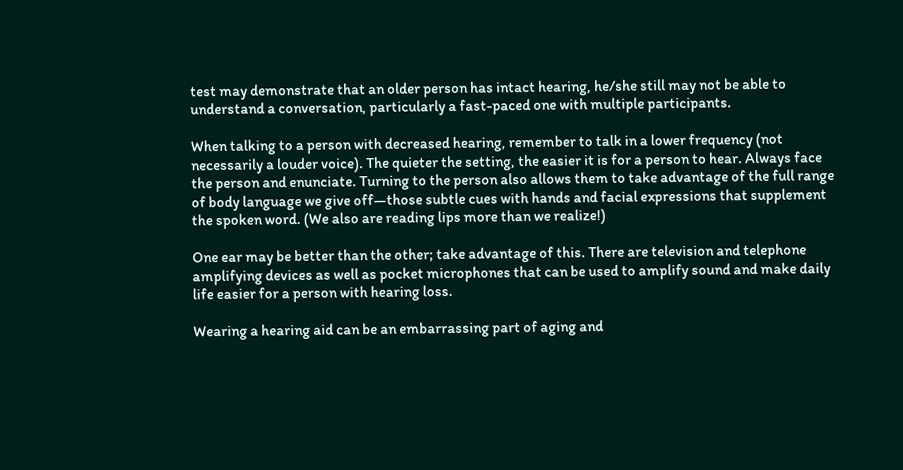test may demonstrate that an older person has intact hearing, he/she still may not be able to understand a conversation, particularly a fast-paced one with multiple participants.

When talking to a person with decreased hearing, remember to talk in a lower frequency (not necessarily a louder voice). The quieter the setting, the easier it is for a person to hear. Always face the person and enunciate. Turning to the person also allows them to take advantage of the full range of body language we give off—those subtle cues with hands and facial expressions that supplement the spoken word. (We also are reading lips more than we realize!)

One ear may be better than the other; take advantage of this. There are television and telephone amplifying devices as well as pocket microphones that can be used to amplify sound and make daily life easier for a person with hearing loss.

Wearing a hearing aid can be an embarrassing part of aging and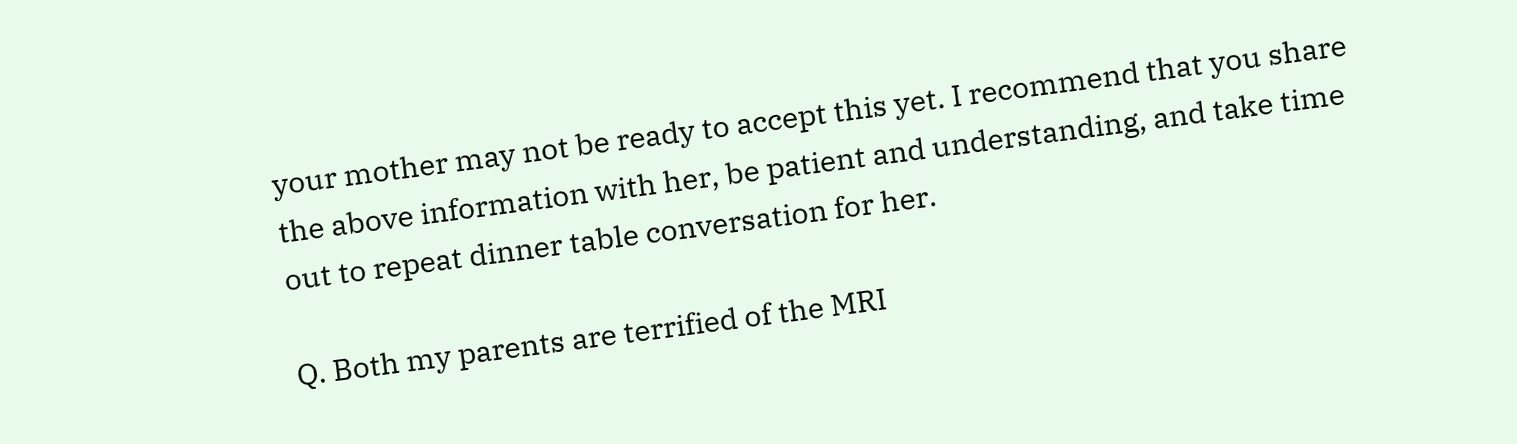your mother may not be ready to accept this yet. I recommend that you share the above information with her, be patient and understanding, and take time out to repeat dinner table conversation for her.

Q. Both my parents are terrified of the MRI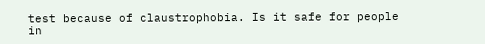test because of claustrophobia. Is it safe for people in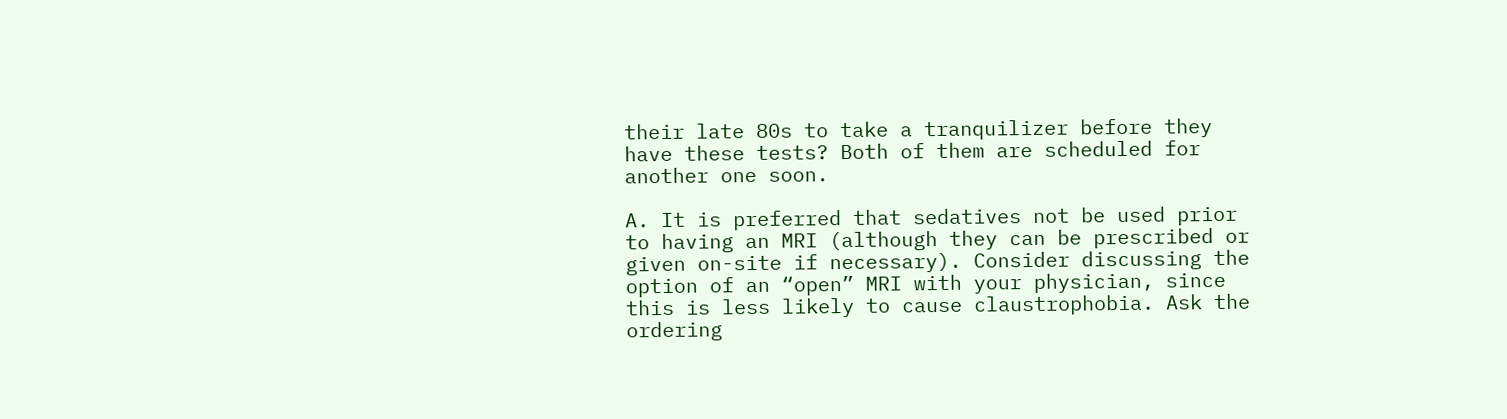their late 80s to take a tranquilizer before they have these tests? Both of them are scheduled for another one soon.

A. It is preferred that sedatives not be used prior to having an MRI (although they can be prescribed or given on-site if necessary). Consider discussing the option of an “open” MRI with your physician, since this is less likely to cause claustrophobia. Ask the ordering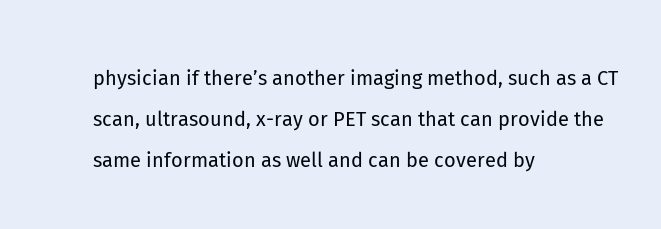physician if there’s another imaging method, such as a CT scan, ultrasound, x-ray or PET scan that can provide the same information as well and can be covered by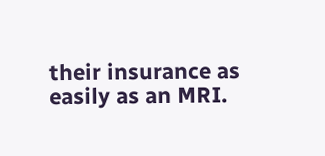their insurance as easily as an MRI.